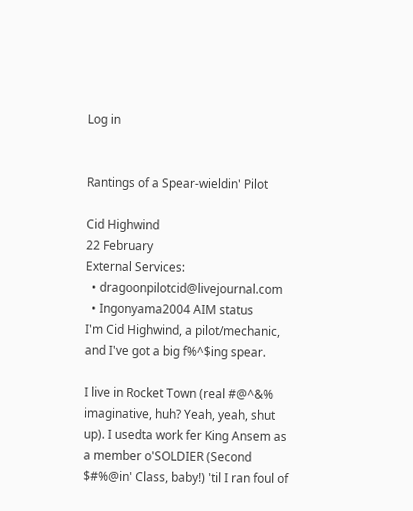Log in


Rantings of a Spear-wieldin' Pilot

Cid Highwind
22 February
External Services:
  • dragoonpilotcid@livejournal.com
  • Ingonyama2004 AIM status
I'm Cid Highwind, a pilot/mechanic, and I've got a big f%^$ing spear.

I live in Rocket Town (real #@^&% imaginative, huh? Yeah, yeah, shut up). I usedta work fer King Ansem as a member o'SOLDIER (Second $#%@in' Class, baby!) 'til I ran foul of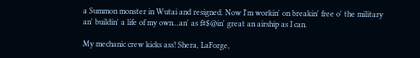a Summon monster in Wutai and resigned. Now I'm workin' on breakin' free o' the military an' buildin' a life of my own...an' as f#$@in' great an airship as I can.

My mechanic crew kicks ass! Shera, LaForge,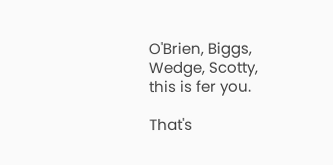O'Brien, Biggs, Wedge, Scotty, this is fer you.

That's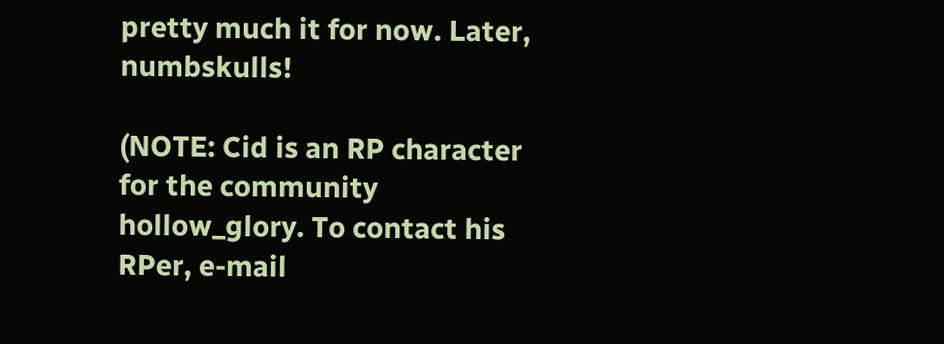pretty much it for now. Later, numbskulls!

(NOTE: Cid is an RP character for the community hollow_glory. To contact his RPer, e-mail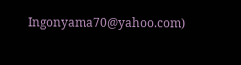Ingonyama70@yahoo.com)